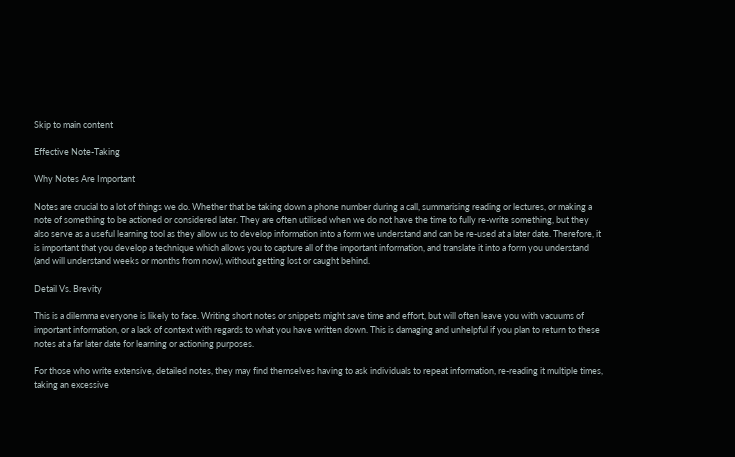Skip to main content

Effective Note-Taking

Why Notes Are Important

Notes are crucial to a lot of things we do. Whether that be taking down a phone number during a call, summarising reading or lectures, or making a note of something to be actioned or considered later. They are often utilised when we do not have the time to fully re-write something, but they also serve as a useful learning tool as they allow us to develop information into a form we understand and can be re-used at a later date. Therefore, it is important that you develop a technique which allows you to capture all of the important information, and translate it into a form you understand (and will understand weeks or months from now), without getting lost or caught behind.

Detail Vs. Brevity

This is a dilemma everyone is likely to face. Writing short notes or snippets might save time and effort, but will often leave you with vacuums of important information, or a lack of context with regards to what you have written down. This is damaging and unhelpful if you plan to return to these notes at a far later date for learning or actioning purposes.

For those who write extensive, detailed notes, they may find themselves having to ask individuals to repeat information, re-reading it multiple times, taking an excessive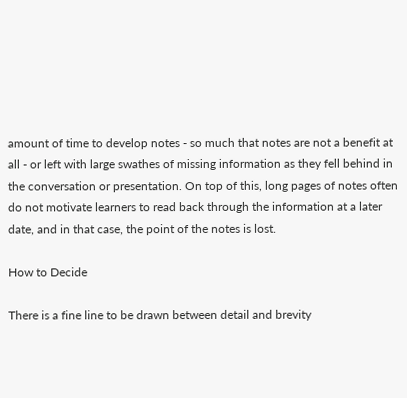amount of time to develop notes - so much that notes are not a benefit at all - or left with large swathes of missing information as they fell behind in the conversation or presentation. On top of this, long pages of notes often do not motivate learners to read back through the information at a later date, and in that case, the point of the notes is lost.

How to Decide

There is a fine line to be drawn between detail and brevity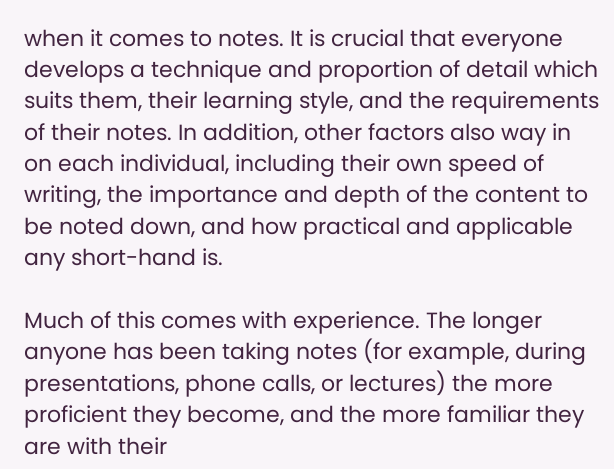when it comes to notes. It is crucial that everyone develops a technique and proportion of detail which suits them, their learning style, and the requirements of their notes. In addition, other factors also way in on each individual, including their own speed of writing, the importance and depth of the content to be noted down, and how practical and applicable any short-hand is.

Much of this comes with experience. The longer anyone has been taking notes (for example, during presentations, phone calls, or lectures) the more proficient they become, and the more familiar they are with their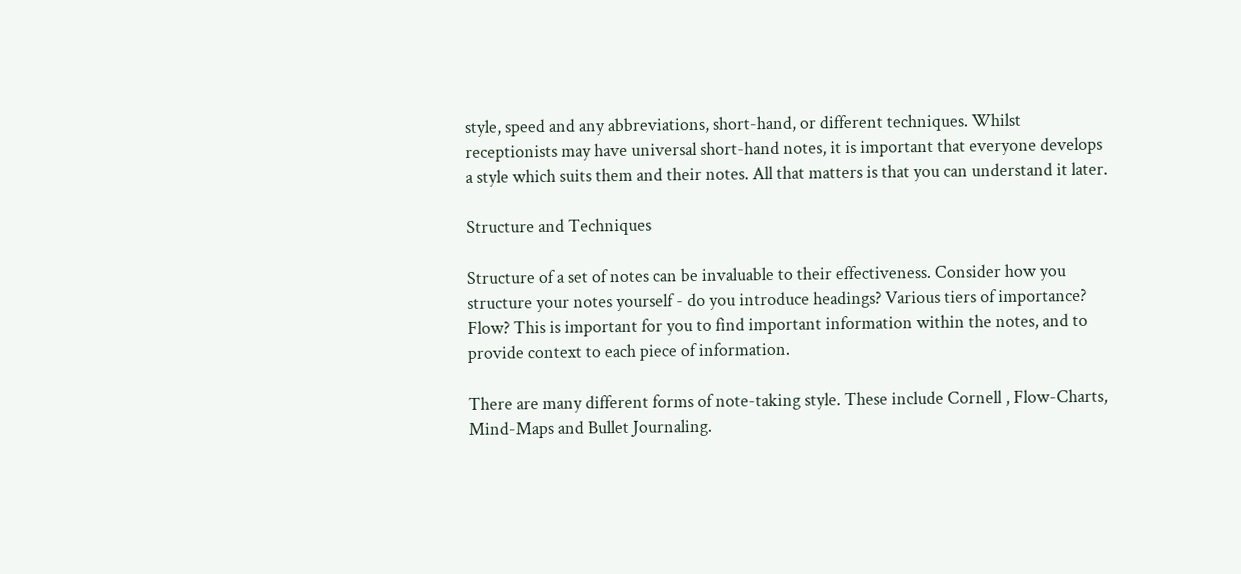style, speed and any abbreviations, short-hand, or different techniques. Whilst receptionists may have universal short-hand notes, it is important that everyone develops a style which suits them and their notes. All that matters is that you can understand it later.

Structure and Techniques

Structure of a set of notes can be invaluable to their effectiveness. Consider how you structure your notes yourself - do you introduce headings? Various tiers of importance? Flow? This is important for you to find important information within the notes, and to provide context to each piece of information.

There are many different forms of note-taking style. These include Cornell , Flow-Charts, Mind-Maps and Bullet Journaling.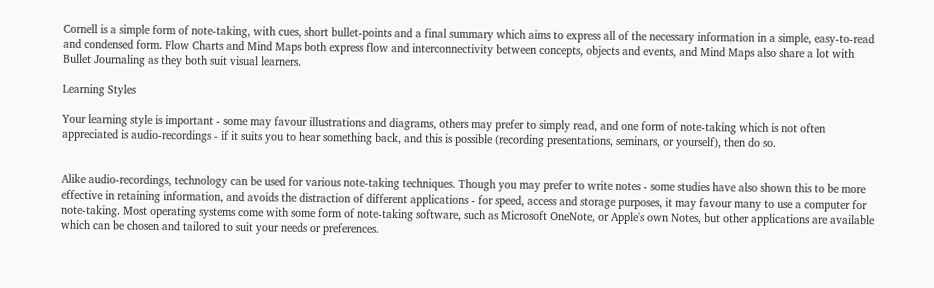Cornell is a simple form of note-taking, with cues, short bullet-points and a final summary which aims to express all of the necessary information in a simple, easy-to-read and condensed form. Flow Charts and Mind Maps both express flow and interconnectivity between concepts, objects and events, and Mind Maps also share a lot with Bullet Journaling as they both suit visual learners.

Learning Styles

Your learning style is important - some may favour illustrations and diagrams, others may prefer to simply read, and one form of note-taking which is not often appreciated is audio-recordings - if it suits you to hear something back, and this is possible (recording presentations, seminars, or yourself), then do so.


Alike audio-recordings, technology can be used for various note-taking techniques. Though you may prefer to write notes - some studies have also shown this to be more effective in retaining information, and avoids the distraction of different applications - for speed, access and storage purposes, it may favour many to use a computer for note-taking. Most operating systems come with some form of note-taking software, such as Microsoft OneNote, or Apple's own Notes, but other applications are available which can be chosen and tailored to suit your needs or preferences.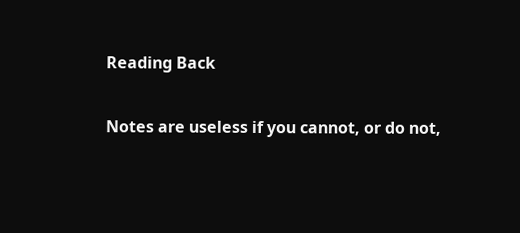Reading Back

Notes are useless if you cannot, or do not,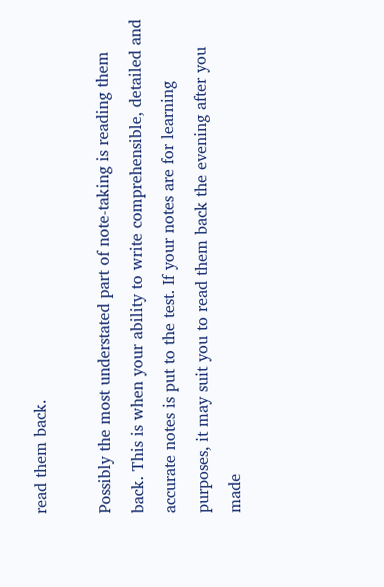read them back.

Possibly the most understated part of note-taking is reading them back. This is when your ability to write comprehensible, detailed and accurate notes is put to the test. If your notes are for learning purposes, it may suit you to read them back the evening after you made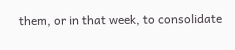them, or in that week, to consolidate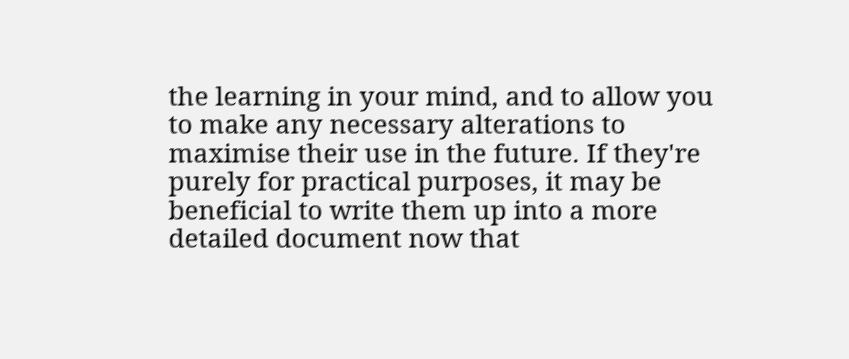the learning in your mind, and to allow you to make any necessary alterations to maximise their use in the future. If they're purely for practical purposes, it may be beneficial to write them up into a more detailed document now that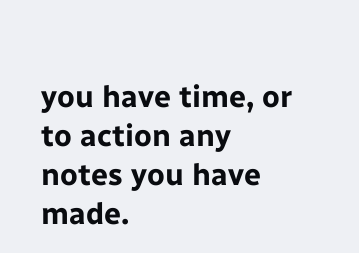you have time, or to action any notes you have made.